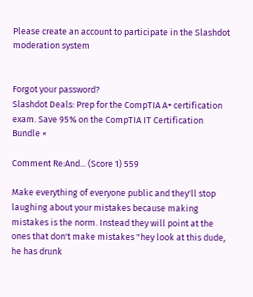Please create an account to participate in the Slashdot moderation system


Forgot your password?
Slashdot Deals: Prep for the CompTIA A+ certification exam. Save 95% on the CompTIA IT Certification Bundle ×

Comment Re:And... (Score 1) 559

Make everything of everyone public and they'll stop laughing about your mistakes because making mistakes is the norm. Instead they will point at the ones that don't make mistakes "hey look at this dude, he has drunk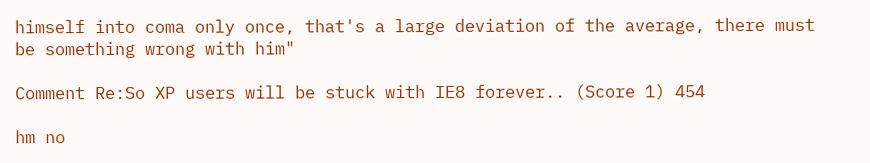himself into coma only once, that's a large deviation of the average, there must be something wrong with him"

Comment Re:So XP users will be stuck with IE8 forever.. (Score 1) 454

hm no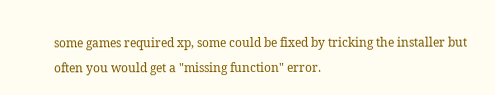some games required xp, some could be fixed by tricking the installer but often you would get a "missing function" error.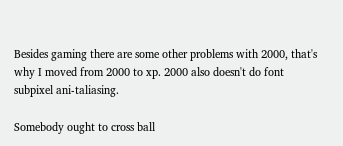Besides gaming there are some other problems with 2000, that's why I moved from 2000 to xp. 2000 also doesn't do font subpixel ani-taliasing.

Somebody ought to cross ball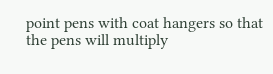point pens with coat hangers so that the pens will multiply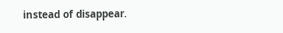instead of disappear.